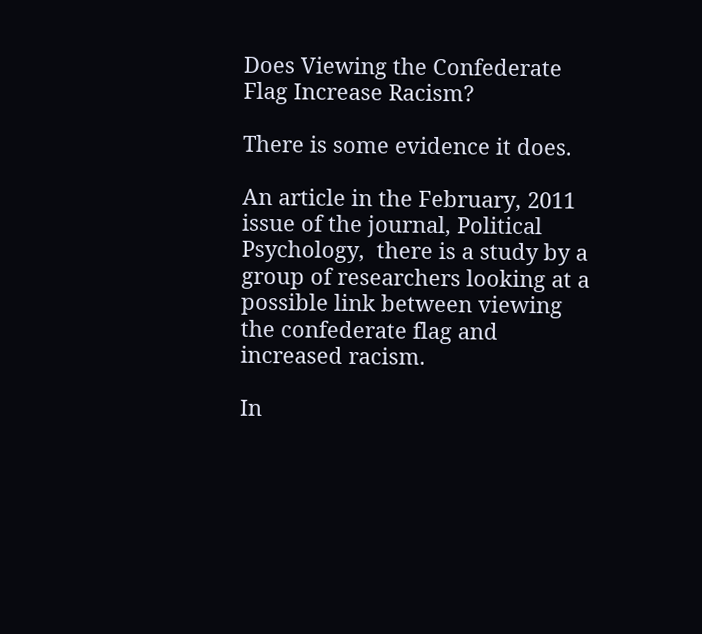Does Viewing the Confederate Flag Increase Racism?

There is some evidence it does.

An article in the February, 2011 issue of the journal, Political Psychology,  there is a study by a group of researchers looking at a possible link between viewing the confederate flag and increased racism.

In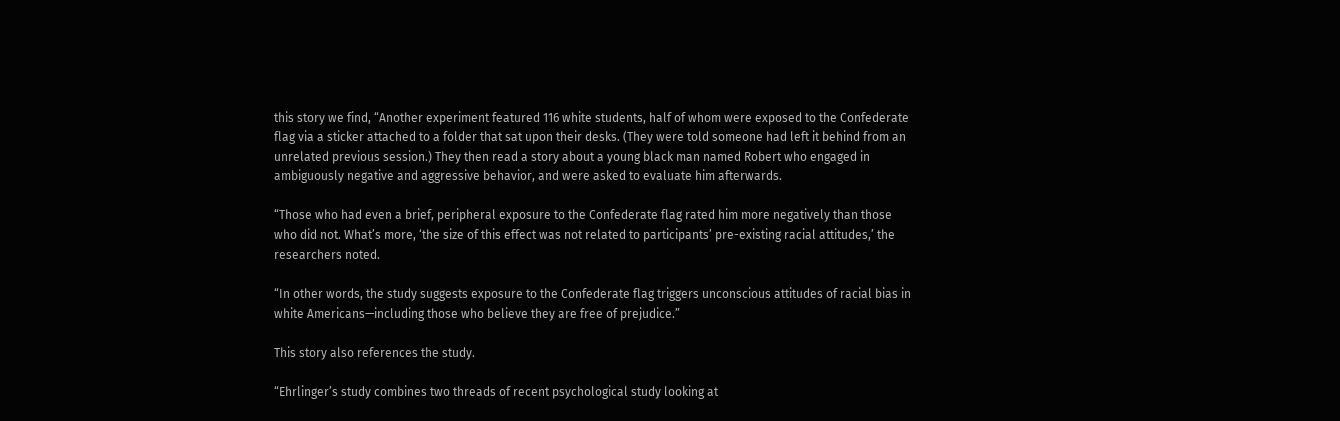this story we find, “Another experiment featured 116 white students, half of whom were exposed to the Confederate flag via a sticker attached to a folder that sat upon their desks. (They were told someone had left it behind from an unrelated previous session.) They then read a story about a young black man named Robert who engaged in ambiguously negative and aggressive behavior, and were asked to evaluate him afterwards.

“Those who had even a brief, peripheral exposure to the Confederate flag rated him more negatively than those who did not. What’s more, ‘the size of this effect was not related to participants’ pre-existing racial attitudes,’ the researchers noted.

“In other words, the study suggests exposure to the Confederate flag triggers unconscious attitudes of racial bias in white Americans—including those who believe they are free of prejudice.”

This story also references the study.

“Ehrlinger’s study combines two threads of recent psychological study looking at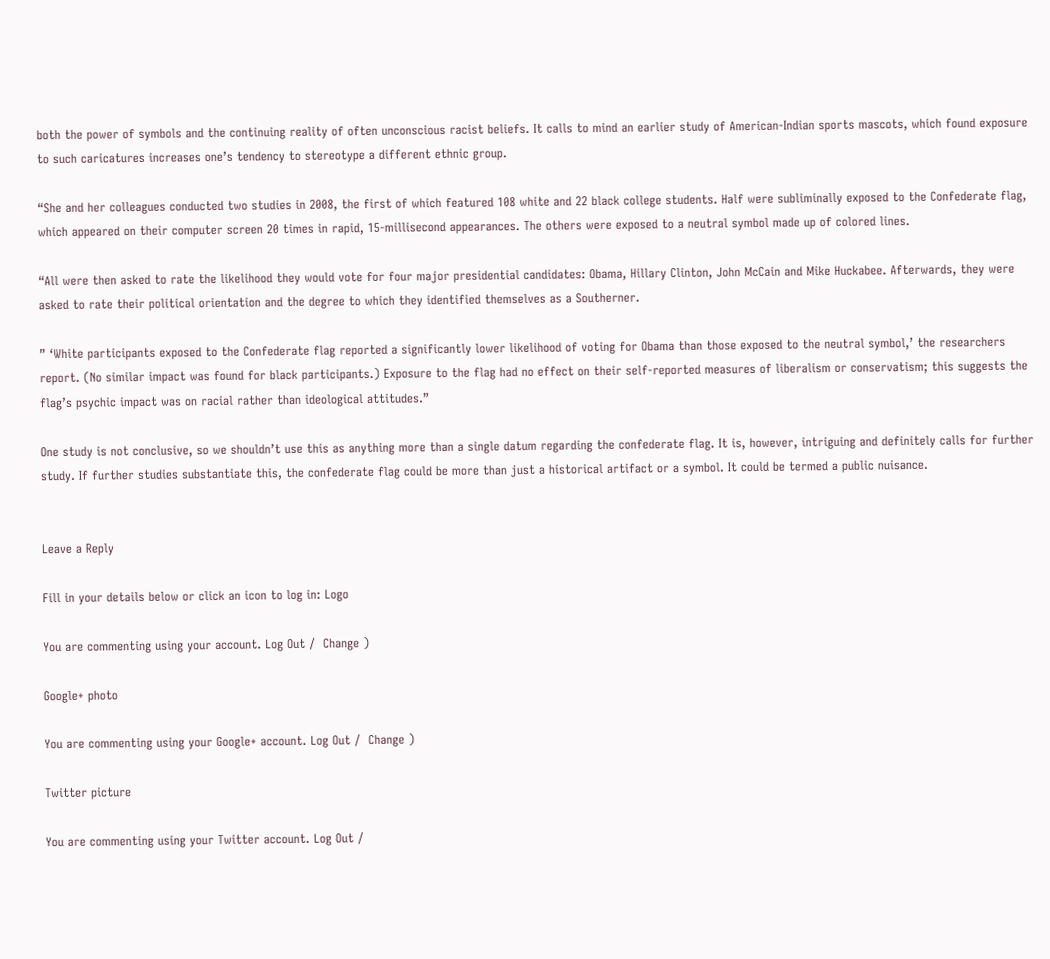both the power of symbols and the continuing reality of often unconscious racist beliefs. It calls to mind an earlier study of American-Indian sports mascots, which found exposure to such caricatures increases one’s tendency to stereotype a different ethnic group.

“She and her colleagues conducted two studies in 2008, the first of which featured 108 white and 22 black college students. Half were subliminally exposed to the Confederate flag, which appeared on their computer screen 20 times in rapid, 15-millisecond appearances. The others were exposed to a neutral symbol made up of colored lines.

“All were then asked to rate the likelihood they would vote for four major presidential candidates: Obama, Hillary Clinton, John McCain and Mike Huckabee. Afterwards, they were asked to rate their political orientation and the degree to which they identified themselves as a Southerner.

” ‘White participants exposed to the Confederate flag reported a significantly lower likelihood of voting for Obama than those exposed to the neutral symbol,’ the researchers report. (No similar impact was found for black participants.) Exposure to the flag had no effect on their self-reported measures of liberalism or conservatism; this suggests the flag’s psychic impact was on racial rather than ideological attitudes.”

One study is not conclusive, so we shouldn’t use this as anything more than a single datum regarding the confederate flag. It is, however, intriguing and definitely calls for further study. If further studies substantiate this, the confederate flag could be more than just a historical artifact or a symbol. It could be termed a public nuisance.


Leave a Reply

Fill in your details below or click an icon to log in: Logo

You are commenting using your account. Log Out /  Change )

Google+ photo

You are commenting using your Google+ account. Log Out /  Change )

Twitter picture

You are commenting using your Twitter account. Log Out /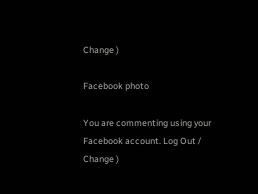Change )

Facebook photo

You are commenting using your Facebook account. Log Out /  Change )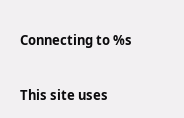Connecting to %s

This site uses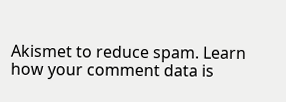Akismet to reduce spam. Learn how your comment data is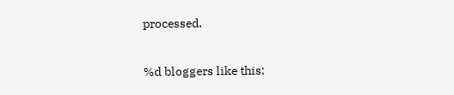processed.

%d bloggers like this: